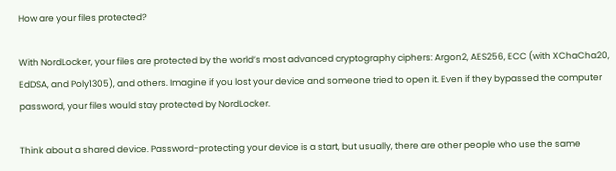How are your files protected?

With NordLocker, your files are protected by the world’s most advanced cryptography ciphers: Argon2, AES256, ECC (with XChaCha20, EdDSA, and Poly1305), and others. Imagine if you lost your device and someone tried to open it. Even if they bypassed the computer password, your files would stay protected by NordLocker.

Think about a shared device. Password-protecting your device is a start, but usually, there are other people who use the same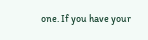one. If you have your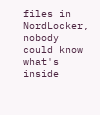files in NordLocker, nobody could know what's inside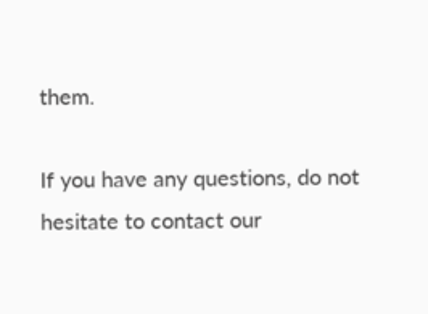them.

If you have any questions, do not hesitate to contact our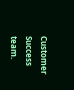Customer Success team.